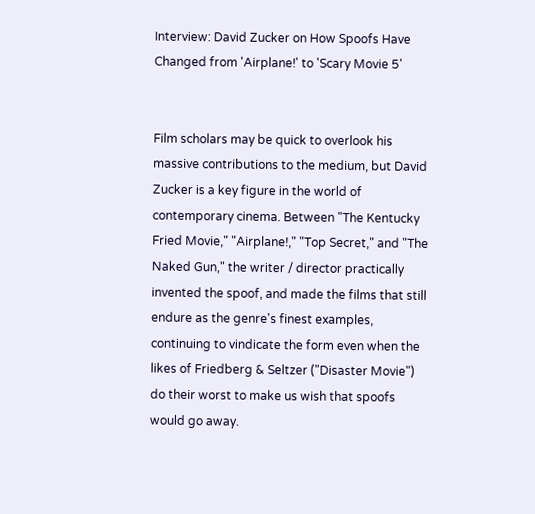Interview: David Zucker on How Spoofs Have Changed from 'Airplane!' to 'Scary Movie 5'


Film scholars may be quick to overlook his massive contributions to the medium, but David Zucker is a key figure in the world of contemporary cinema. Between "The Kentucky Fried Movie," "Airplane!," "Top Secret," and "The Naked Gun," the writer / director practically invented the spoof, and made the films that still endure as the genre's finest examples, continuing to vindicate the form even when the likes of Friedberg & Seltzer ("Disaster Movie") do their worst to make us wish that spoofs would go away.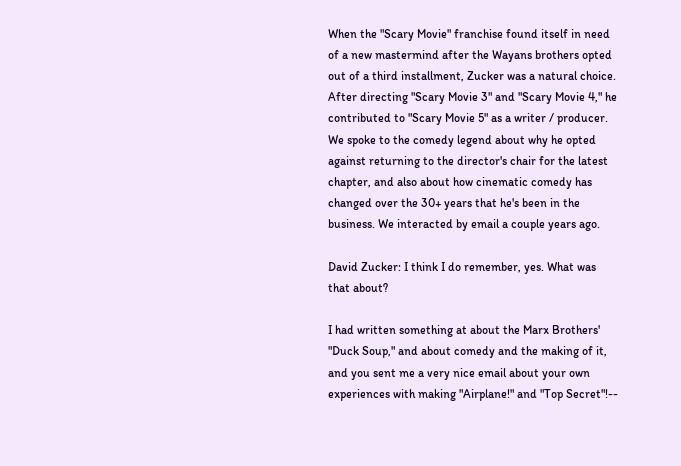When the "Scary Movie" franchise found itself in need of a new mastermind after the Wayans brothers opted out of a third installment, Zucker was a natural choice. After directing "Scary Movie 3" and "Scary Movie 4," he contributed to "Scary Movie 5" as a writer / producer. We spoke to the comedy legend about why he opted against returning to the director's chair for the latest chapter, and also about how cinematic comedy has changed over the 30+ years that he's been in the business. We interacted by email a couple years ago.

David Zucker: I think I do remember, yes. What was that about?

I had written something at about the Marx Brothers' "Duck Soup," and about comedy and the making of it, and you sent me a very nice email about your own experiences with making "Airplane!" and "Top Secret"!--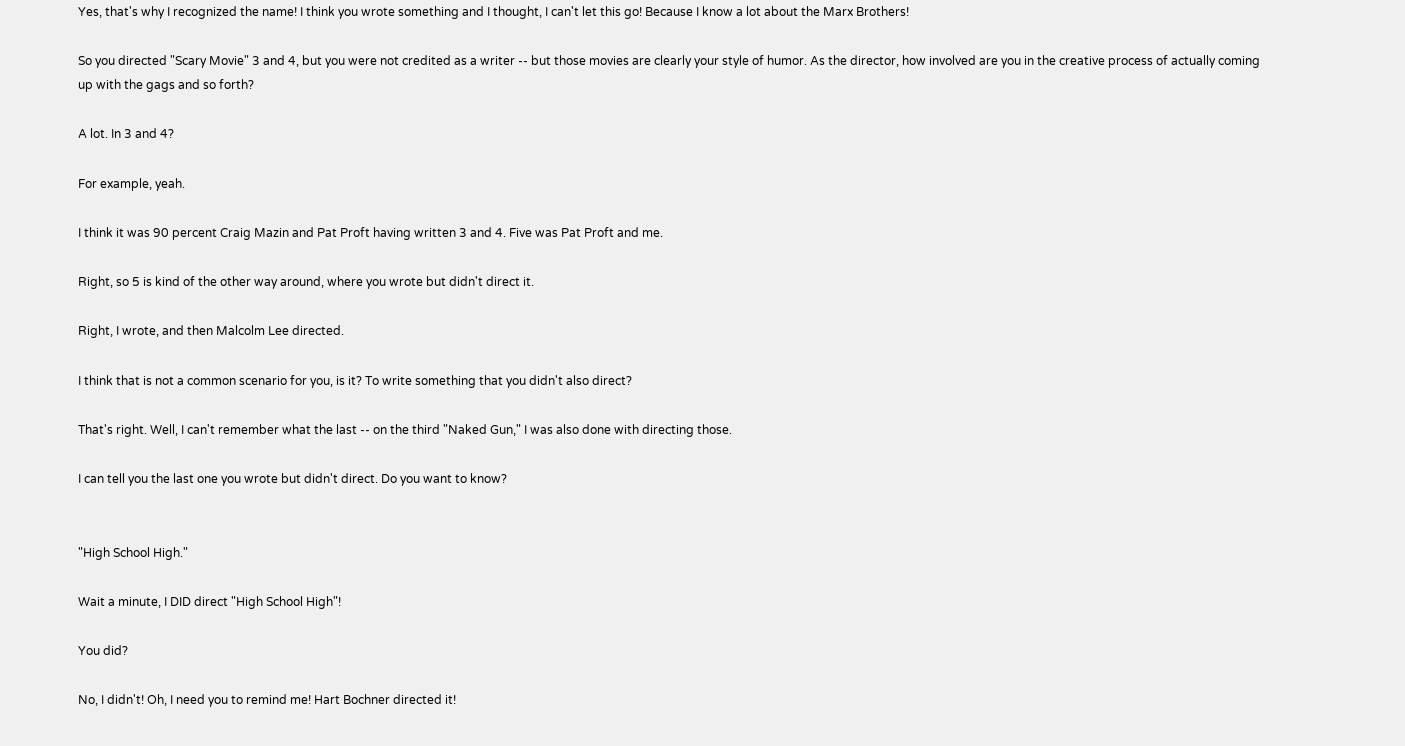Yes, that's why I recognized the name! I think you wrote something and I thought, I can't let this go! Because I know a lot about the Marx Brothers!

So you directed "Scary Movie" 3 and 4, but you were not credited as a writer -- but those movies are clearly your style of humor. As the director, how involved are you in the creative process of actually coming up with the gags and so forth?

A lot. In 3 and 4?

For example, yeah.

I think it was 90 percent Craig Mazin and Pat Proft having written 3 and 4. Five was Pat Proft and me.

Right, so 5 is kind of the other way around, where you wrote but didn't direct it.

Right, I wrote, and then Malcolm Lee directed.

I think that is not a common scenario for you, is it? To write something that you didn't also direct?

That's right. Well, I can't remember what the last -- on the third "Naked Gun," I was also done with directing those.

I can tell you the last one you wrote but didn't direct. Do you want to know?


"High School High."

Wait a minute, I DID direct "High School High"!

You did?

No, I didn't! Oh, I need you to remind me! Hart Bochner directed it!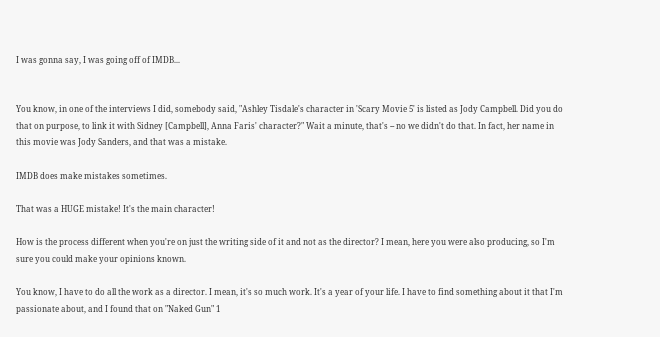I was gonna say, I was going off of IMDB...


You know, in one of the interviews I did, somebody said, "Ashley Tisdale's character in 'Scary Movie 5' is listed as Jody Campbell. Did you do that on purpose, to link it with Sidney [Campbell], Anna Faris' character?" Wait a minute, that's -- no we didn't do that. In fact, her name in this movie was Jody Sanders, and that was a mistake.

IMDB does make mistakes sometimes.

That was a HUGE mistake! It's the main character!

How is the process different when you're on just the writing side of it and not as the director? I mean, here you were also producing, so I'm sure you could make your opinions known.

You know, I have to do all the work as a director. I mean, it's so much work. It's a year of your life. I have to find something about it that I'm passionate about, and I found that on "Naked Gun" 1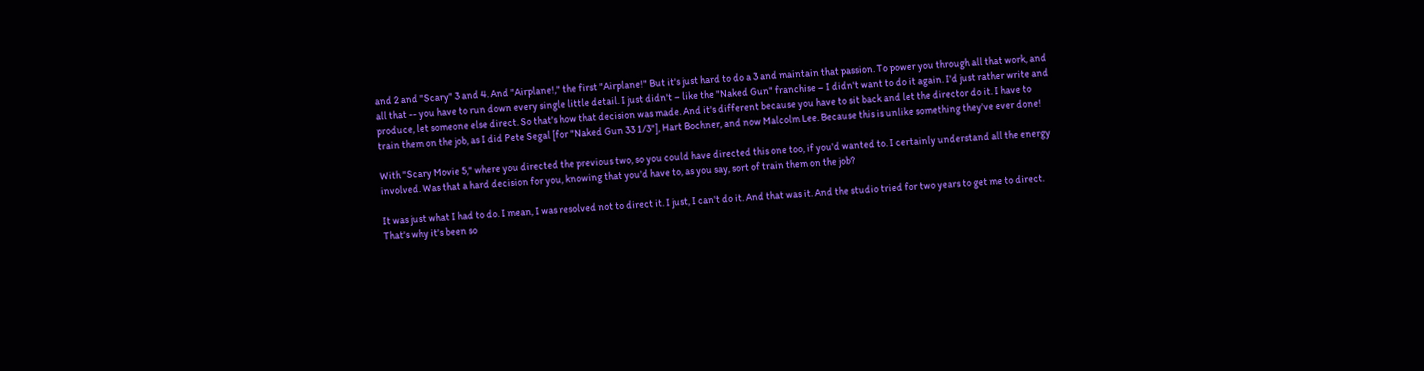and 2 and "Scary" 3 and 4. And "Airplane!," the first "Airplane!" But it's just hard to do a 3 and maintain that passion. To power you through all that work, and all that -- you have to run down every single little detail. I just didn't – like the "Naked Gun" franchise – I didn't want to do it again. I'd just rather write and produce, let someone else direct. So that's how that decision was made. And it's different because you have to sit back and let the director do it. I have to train them on the job, as I did Pete Segal [for "Naked Gun 33 1/3"], Hart Bochner, and now Malcolm Lee. Because this is unlike something they've ever done!

With "Scary Movie 5," where you directed the previous two, so you could have directed this one too, if you'd wanted to. I certainly understand all the energy involved. Was that a hard decision for you, knowing that you'd have to, as you say, sort of train them on the job?

It was just what I had to do. I mean, I was resolved not to direct it. I just, I can't do it. And that was it. And the studio tried for two years to get me to direct. That's why it's been so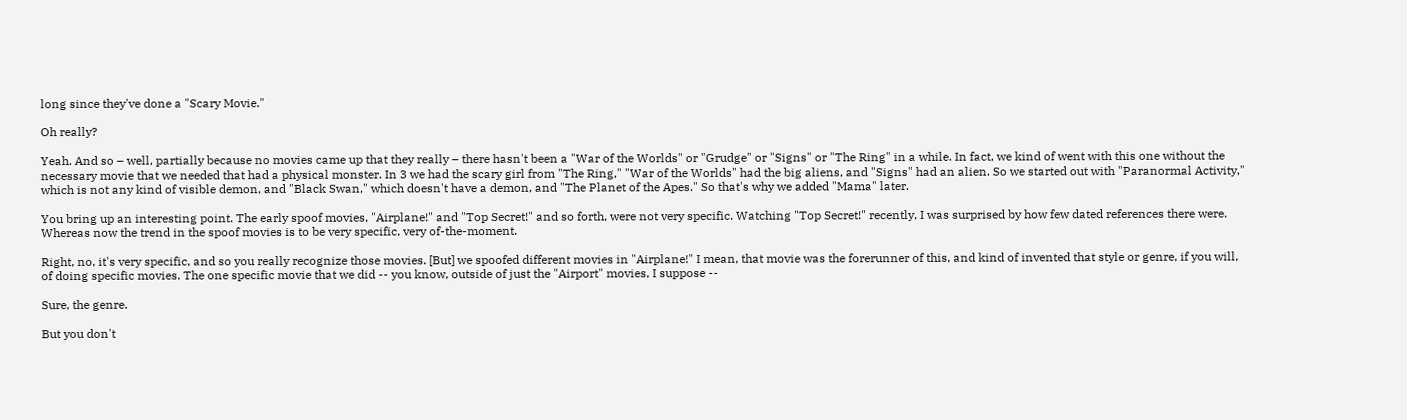long since they've done a "Scary Movie."

Oh really?

Yeah. And so – well, partially because no movies came up that they really – there hasn't been a "War of the Worlds" or "Grudge" or "Signs" or "The Ring" in a while. In fact, we kind of went with this one without the necessary movie that we needed that had a physical monster. In 3 we had the scary girl from "The Ring," "War of the Worlds" had the big aliens, and "Signs" had an alien. So we started out with "Paranormal Activity," which is not any kind of visible demon, and "Black Swan," which doesn't have a demon, and "The Planet of the Apes." So that's why we added "Mama" later.

You bring up an interesting point. The early spoof movies, "Airplane!" and "Top Secret!" and so forth, were not very specific. Watching "Top Secret!" recently, I was surprised by how few dated references there were. Whereas now the trend in the spoof movies is to be very specific, very of-the-moment.

Right, no, it's very specific, and so you really recognize those movies. [But] we spoofed different movies in "Airplane!" I mean, that movie was the forerunner of this, and kind of invented that style or genre, if you will, of doing specific movies. The one specific movie that we did -- you know, outside of just the "Airport" movies, I suppose --

Sure, the genre.

But you don't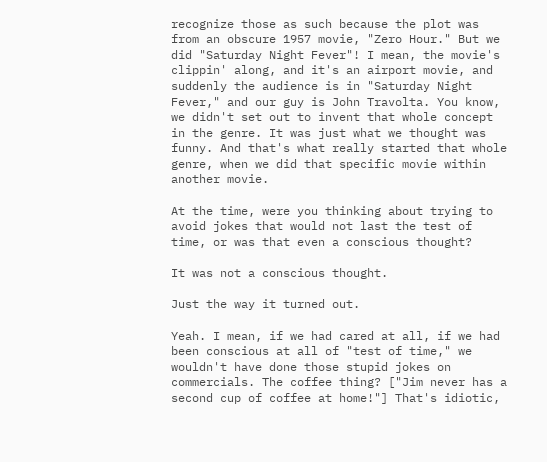recognize those as such because the plot was from an obscure 1957 movie, "Zero Hour." But we did "Saturday Night Fever"! I mean, the movie's clippin' along, and it's an airport movie, and suddenly the audience is in "Saturday Night Fever," and our guy is John Travolta. You know, we didn't set out to invent that whole concept in the genre. It was just what we thought was funny. And that's what really started that whole genre, when we did that specific movie within another movie.

At the time, were you thinking about trying to avoid jokes that would not last the test of time, or was that even a conscious thought?

It was not a conscious thought.

Just the way it turned out.

Yeah. I mean, if we had cared at all, if we had been conscious at all of "test of time," we wouldn't have done those stupid jokes on commercials. The coffee thing? ["Jim never has a second cup of coffee at home!"] That's idiotic,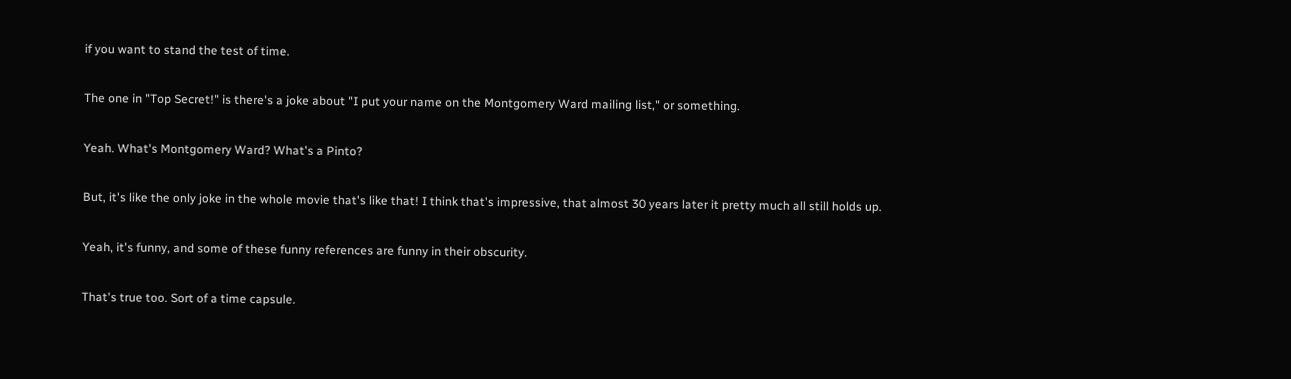if you want to stand the test of time.

The one in "Top Secret!" is there's a joke about "I put your name on the Montgomery Ward mailing list," or something.

Yeah. What's Montgomery Ward? What's a Pinto?

But, it's like the only joke in the whole movie that's like that! I think that's impressive, that almost 30 years later it pretty much all still holds up.

Yeah, it's funny, and some of these funny references are funny in their obscurity.

That's true too. Sort of a time capsule.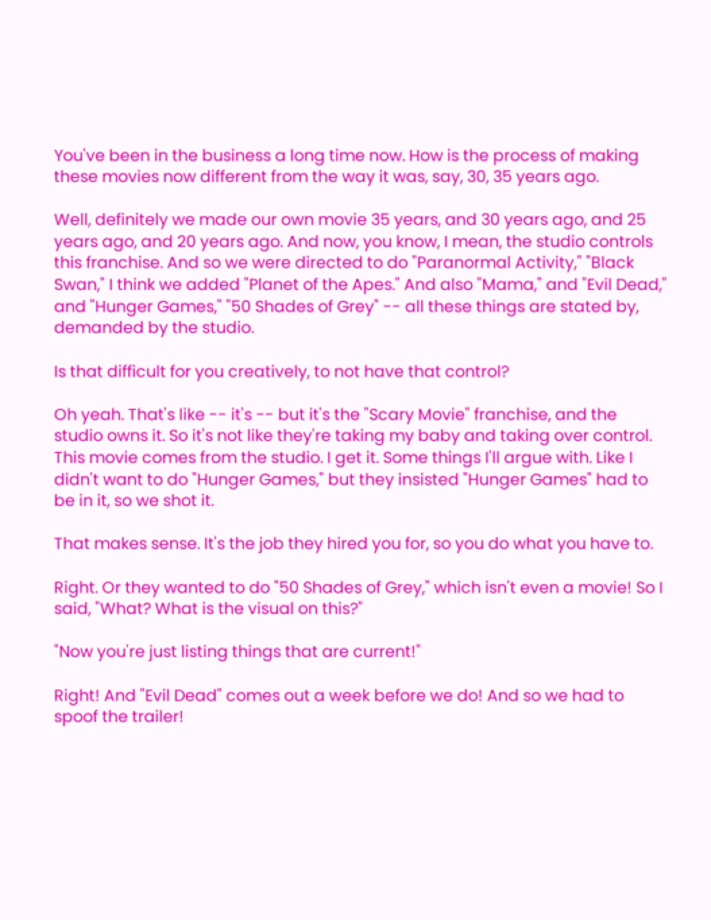You've been in the business a long time now. How is the process of making these movies now different from the way it was, say, 30, 35 years ago.

Well, definitely we made our own movie 35 years, and 30 years ago, and 25 years ago, and 20 years ago. And now, you know, I mean, the studio controls this franchise. And so we were directed to do "Paranormal Activity," "Black Swan," I think we added "Planet of the Apes." And also "Mama," and "Evil Dead," and "Hunger Games," "50 Shades of Grey" -- all these things are stated by, demanded by the studio.

Is that difficult for you creatively, to not have that control?

Oh yeah. That's like -- it's -- but it's the "Scary Movie" franchise, and the studio owns it. So it's not like they're taking my baby and taking over control. This movie comes from the studio. I get it. Some things I'll argue with. Like I didn't want to do "Hunger Games," but they insisted "Hunger Games" had to be in it, so we shot it.

That makes sense. It's the job they hired you for, so you do what you have to.

Right. Or they wanted to do "50 Shades of Grey," which isn't even a movie! So I said, "What? What is the visual on this?"

"Now you're just listing things that are current!"

Right! And "Evil Dead" comes out a week before we do! And so we had to spoof the trailer!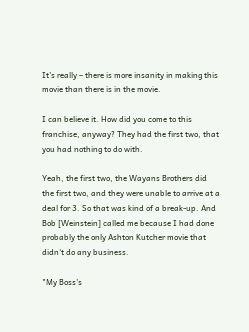It's really – there is more insanity in making this movie than there is in the movie.

I can believe it. How did you come to this franchise, anyway? They had the first two, that you had nothing to do with.

Yeah, the first two, the Wayans Brothers did the first two, and they were unable to arrive at a deal for 3. So that was kind of a break-up. And Bob [Weinstein] called me because I had done probably the only Ashton Kutcher movie that didn't do any business.

"My Boss's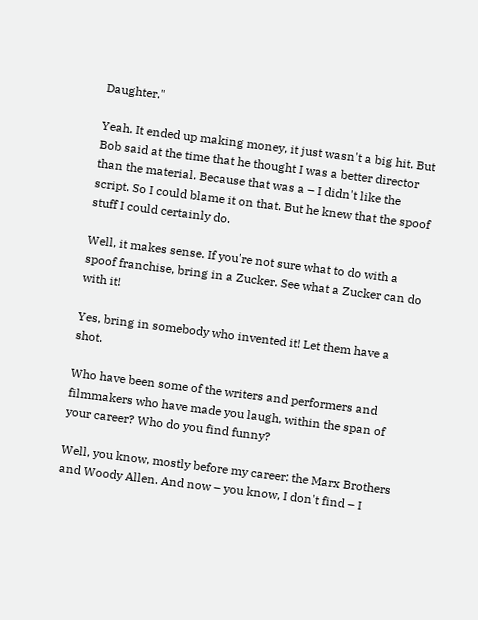Daughter."

Yeah. It ended up making money, it just wasn't a big hit. But Bob said at the time that he thought I was a better director than the material. Because that was a – I didn't like the script. So I could blame it on that. But he knew that the spoof stuff I could certainly do.

Well, it makes sense. If you're not sure what to do with a spoof franchise, bring in a Zucker. See what a Zucker can do with it!

Yes, bring in somebody who invented it! Let them have a shot.

Who have been some of the writers and performers and filmmakers who have made you laugh, within the span of your career? Who do you find funny?

Well, you know, mostly before my career: the Marx Brothers and Woody Allen. And now – you know, I don't find – I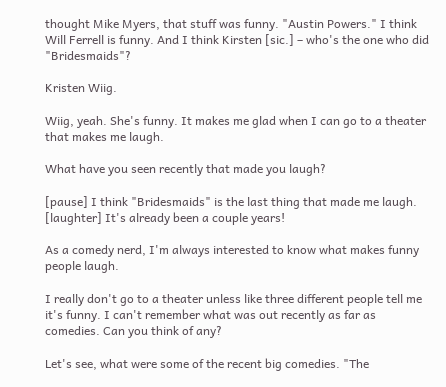thought Mike Myers, that stuff was funny. "Austin Powers." I think Will Ferrell is funny. And I think Kirsten [sic.] – who's the one who did "Bridesmaids"?

Kristen Wiig.

Wiig, yeah. She's funny. It makes me glad when I can go to a theater that makes me laugh.

What have you seen recently that made you laugh?

[pause] I think "Bridesmaids" is the last thing that made me laugh. [laughter] It's already been a couple years!

As a comedy nerd, I'm always interested to know what makes funny people laugh.

I really don't go to a theater unless like three different people tell me it's funny. I can't remember what was out recently as far as comedies. Can you think of any?

Let's see, what were some of the recent big comedies. "The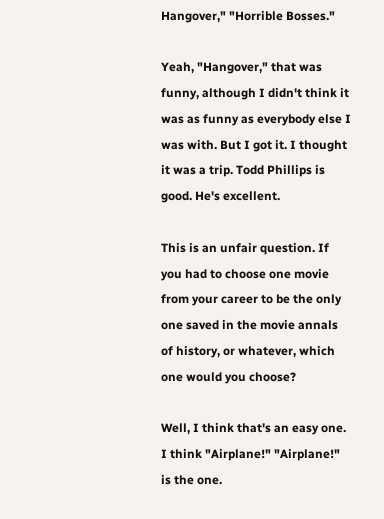Hangover," "Horrible Bosses."

Yeah, "Hangover," that was funny, although I didn't think it was as funny as everybody else I was with. But I got it. I thought it was a trip. Todd Phillips is good. He's excellent.

This is an unfair question. If you had to choose one movie from your career to be the only one saved in the movie annals of history, or whatever, which one would you choose?

Well, I think that's an easy one. I think "Airplane!" "Airplane!" is the one.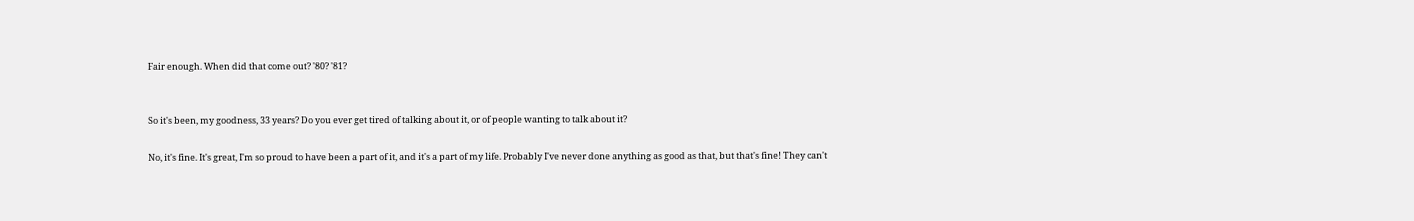Fair enough. When did that come out? '80? '81?


So it's been, my goodness, 33 years? Do you ever get tired of talking about it, or of people wanting to talk about it?

No, it's fine. It's great, I'm so proud to have been a part of it, and it's a part of my life. Probably I've never done anything as good as that, but that's fine! They can't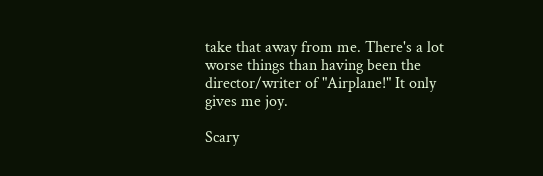take that away from me. There's a lot worse things than having been the director/writer of "Airplane!" It only gives me joy.

Scary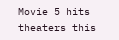Movie 5 hits theaters this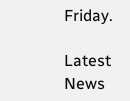Friday.

Latest News